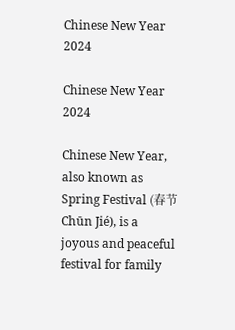Chinese New Year 2024

Chinese New Year 2024

Chinese New Year, also known as Spring Festival (春节 Chūn Jié), is a joyous and peaceful festival for family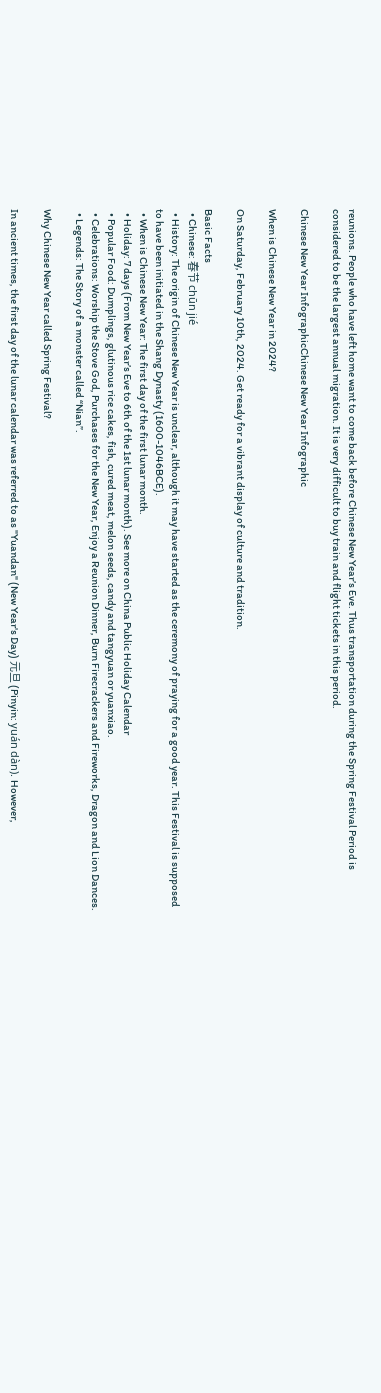reunions. People who have left home want to come back before Chinese New Year’s Eve. Thus transportation during the Spring Festival Period is considered to be the largest annual migration. It is very difficult to buy train and flight tickets in this period.

Chinese New Year InfographicChinese New Year Infographic

When is Chinese New Year in 2024?

On Saturday, February 10th, 2024. Get ready for a vibrant display of culture and tradition.

Basic Facts
  • Chinese: 春节 chūn jié
  • History: The origin of Chinese New Year is unclear, although it may have started as the ceremony of praying for a good year. This Festival is supposed to have been initiated in the Shang Dynasty (1600-1046BCE).
  • When is Chinese New Year: The first day of the first lunar month.
  • Holiday: 7 days (From New Year’s Eve to 6th of the 1st lunar month). See more on China Public Holiday Calendar
  • Popular Food: Dumplings, glutinous rice cakes, fish, cured meat, melon seeds, candy and tangyuan or yuanxiao.
  • Celebrations: Worship the Stove God, Purchases for the New Year, Enjoy a Reunion Dinner, Burn Firecrackers and Fireworks, Dragon and Lion Dances.
  • Legends: The Story of a monster called “Nian”.

Why Chinese New Year called Spring Festival?

In ancient times, the first day of the lunar calendar was referred to as "Yuandan" (New Year's Day) 元旦 (Pinyin: yuán dàn). However,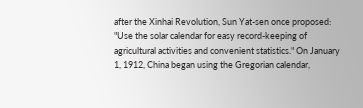after the Xinhai Revolution, Sun Yat-sen once proposed: "Use the solar calendar for easy record-keeping of agricultural activities and convenient statistics." On January 1, 1912, China began using the Gregorian calendar,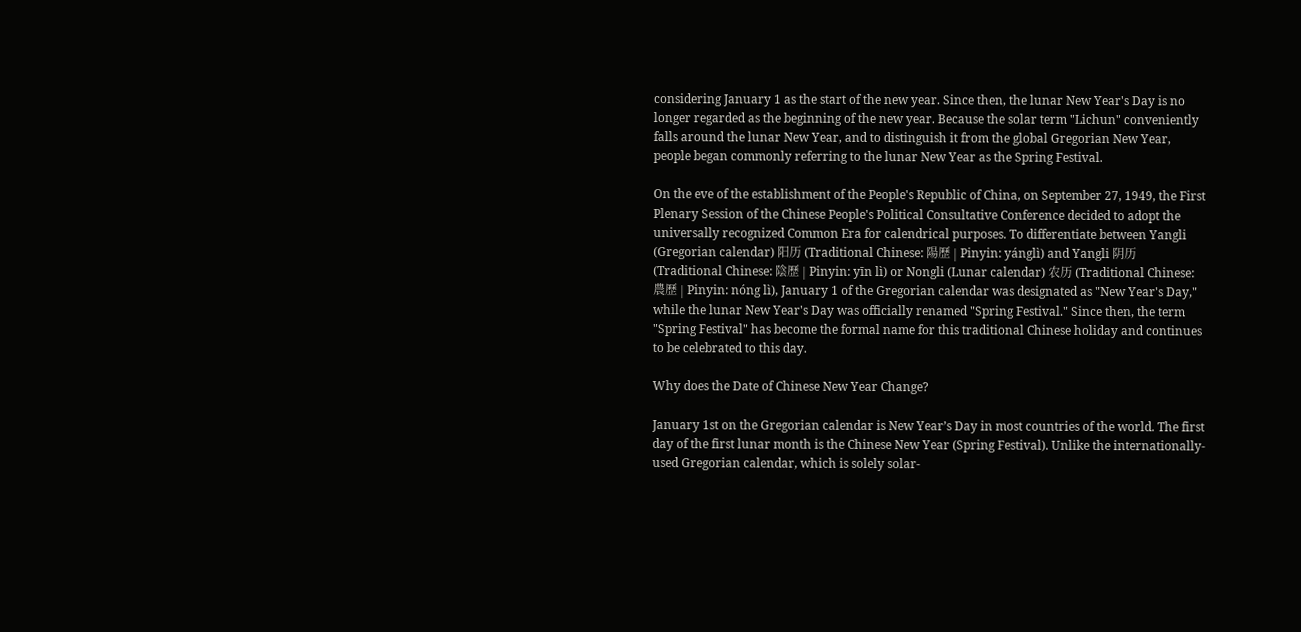considering January 1 as the start of the new year. Since then, the lunar New Year's Day is no longer regarded as the beginning of the new year. Because the solar term "Lichun" conveniently falls around the lunar New Year, and to distinguish it from the global Gregorian New Year, people began commonly referring to the lunar New Year as the Spring Festival.

On the eve of the establishment of the People's Republic of China, on September 27, 1949, the First Plenary Session of the Chinese People's Political Consultative Conference decided to adopt the universally recognized Common Era for calendrical purposes. To differentiate between Yangli (Gregorian calendar) 阳历 (Traditional Chinese: 陽歷 | Pinyin: yánglì) and Yangli 阴历 (Traditional Chinese: 陰歷 | Pinyin: yīn lì) or Nongli (Lunar calendar) 农历 (Traditional Chinese: 農歷 | Pinyin: nóng lì), January 1 of the Gregorian calendar was designated as "New Year's Day," while the lunar New Year's Day was officially renamed "Spring Festival." Since then, the term "Spring Festival" has become the formal name for this traditional Chinese holiday and continues to be celebrated to this day.

Why does the Date of Chinese New Year Change?

January 1st on the Gregorian calendar is New Year’s Day in most countries of the world. The first day of the first lunar month is the Chinese New Year (Spring Festival). Unlike the internationally-used Gregorian calendar, which is solely solar-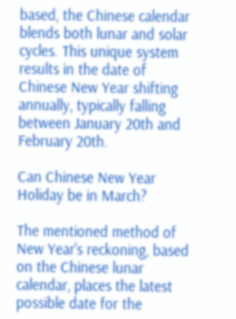based, the Chinese calendar blends both lunar and solar cycles. This unique system results in the date of Chinese New Year shifting annually, typically falling between January 20th and February 20th.

Can Chinese New Year Holiday be in March?

The mentioned method of New Year's reckoning, based on the Chinese lunar calendar, places the latest possible date for the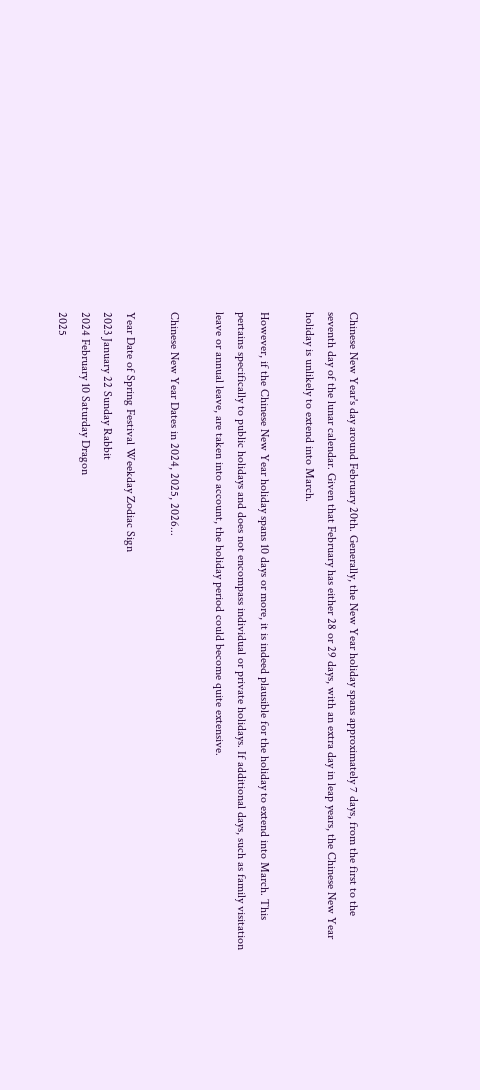Chinese New Year's day around February 20th. Generally, the New Year holiday spans approximately 7 days, from the first to the seventh day of the lunar calendar. Given that February has either 28 or 29 days, with an extra day in leap years, the Chinese New Year holiday is unlikely to extend into March.

However, if the Chinese New Year holiday spans 10 days or more, it is indeed plausible for the holiday to extend into March. This pertains specifically to public holidays and does not encompass individual or private holidays. If additional days, such as family visitation leave or annual leave, are taken into account, the holiday period could become quite extensive.

Chinese New Year Dates in 2024, 2025, 2026...

Year Date of Spring Festival Weekday Zodiac Sign
2023 January 22 Sunday Rabbit
2024 February 10 Saturday Dragon
2025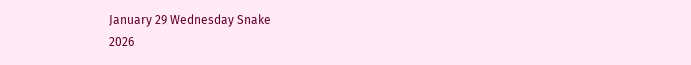January 29 Wednesday Snake
2026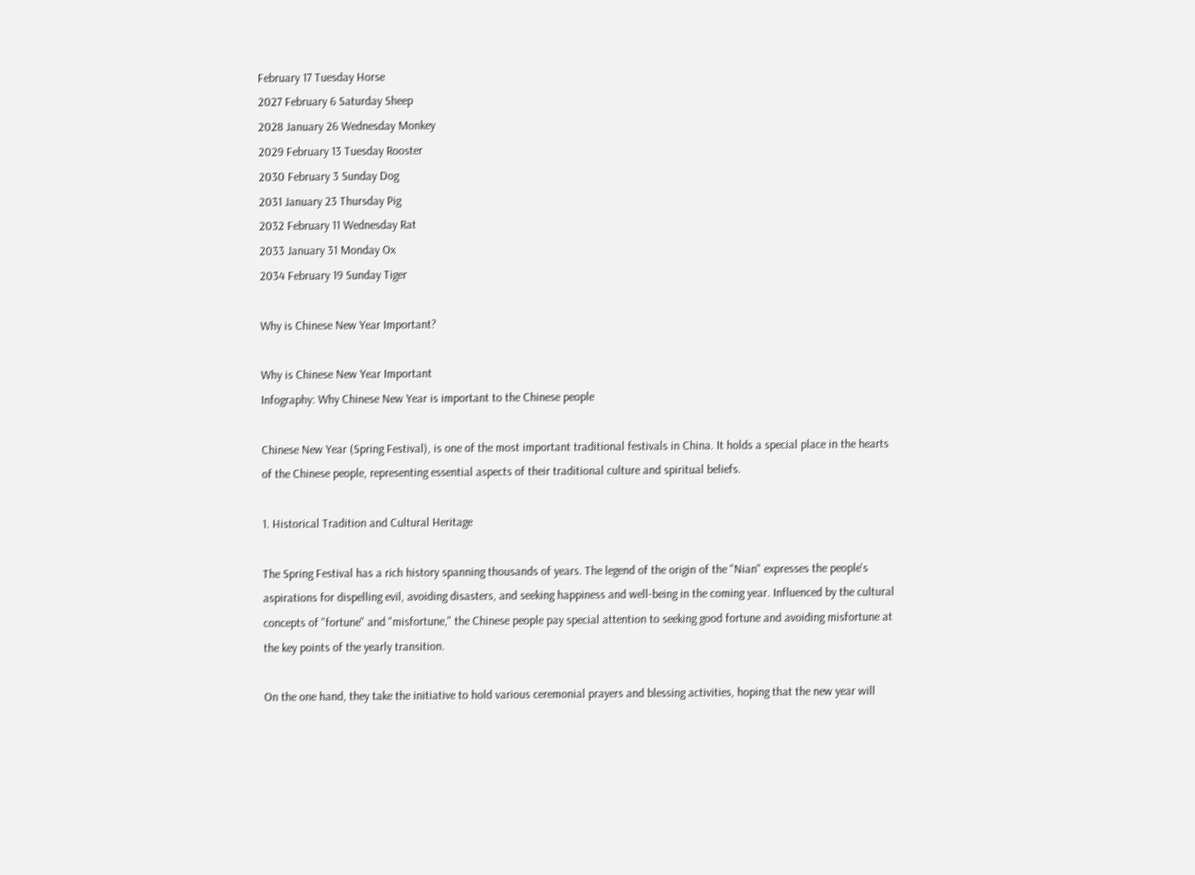February 17 Tuesday Horse
2027 February 6 Saturday Sheep
2028 January 26 Wednesday Monkey
2029 February 13 Tuesday Rooster
2030 February 3 Sunday Dog
2031 January 23 Thursday Pig
2032 February 11 Wednesday Rat
2033 January 31 Monday Ox
2034 February 19 Sunday Tiger

Why is Chinese New Year Important?

Why is Chinese New Year Important
Infography: Why Chinese New Year is important to the Chinese people

Chinese New Year (Spring Festival), is one of the most important traditional festivals in China. It holds a special place in the hearts of the Chinese people, representing essential aspects of their traditional culture and spiritual beliefs.

1. Historical Tradition and Cultural Heritage

The Spring Festival has a rich history spanning thousands of years. The legend of the origin of the "Nian" expresses the people's aspirations for dispelling evil, avoiding disasters, and seeking happiness and well-being in the coming year. Influenced by the cultural concepts of "fortune" and "misfortune," the Chinese people pay special attention to seeking good fortune and avoiding misfortune at the key points of the yearly transition.

On the one hand, they take the initiative to hold various ceremonial prayers and blessing activities, hoping that the new year will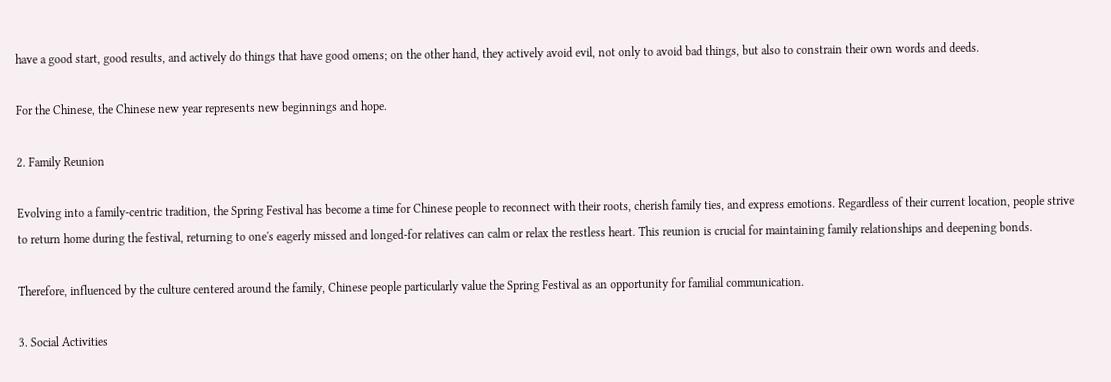have a good start, good results, and actively do things that have good omens; on the other hand, they actively avoid evil, not only to avoid bad things, but also to constrain their own words and deeds.

For the Chinese, the Chinese new year represents new beginnings and hope.

2. Family Reunion

Evolving into a family-centric tradition, the Spring Festival has become a time for Chinese people to reconnect with their roots, cherish family ties, and express emotions. Regardless of their current location, people strive to return home during the festival, returning to one's eagerly missed and longed-for relatives can calm or relax the restless heart. This reunion is crucial for maintaining family relationships and deepening bonds.

Therefore, influenced by the culture centered around the family, Chinese people particularly value the Spring Festival as an opportunity for familial communication.

3. Social Activities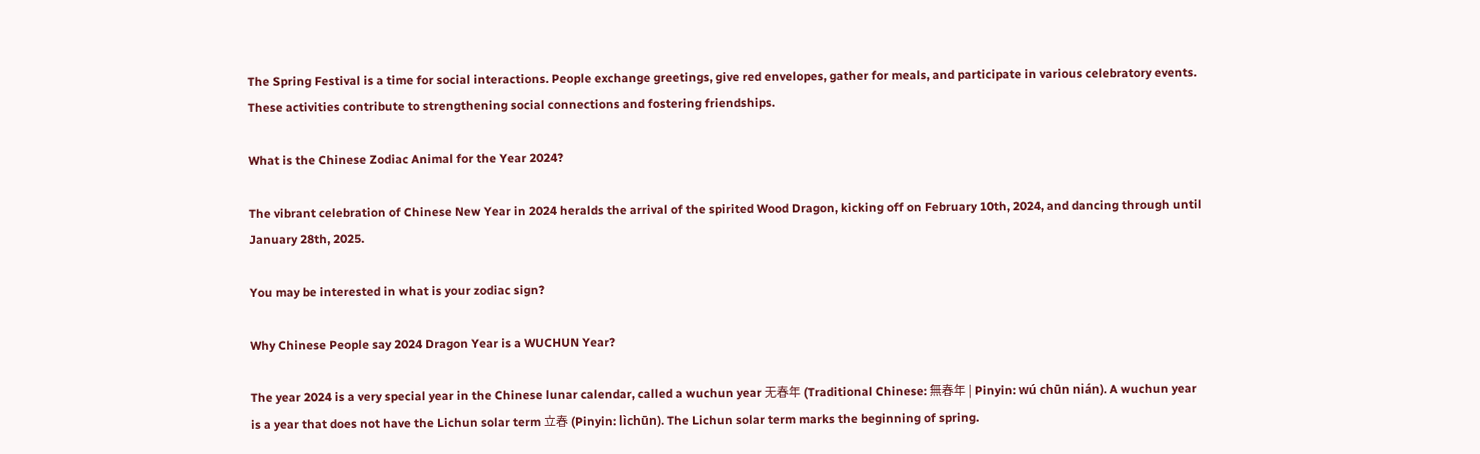The Spring Festival is a time for social interactions. People exchange greetings, give red envelopes, gather for meals, and participate in various celebratory events. These activities contribute to strengthening social connections and fostering friendships.

What is the Chinese Zodiac Animal for the Year 2024?

The vibrant celebration of Chinese New Year in 2024 heralds the arrival of the spirited Wood Dragon, kicking off on February 10th, 2024, and dancing through until January 28th, 2025.

You may be interested in what is your zodiac sign?

Why Chinese People say 2024 Dragon Year is a WUCHUN Year?

The year 2024 is a very special year in the Chinese lunar calendar, called a wuchun year 无春年 (Traditional Chinese: 無春年 | Pinyin: wú chūn nián). A wuchun year is a year that does not have the Lichun solar term 立春 (Pinyin: lìchūn). The Lichun solar term marks the beginning of spring.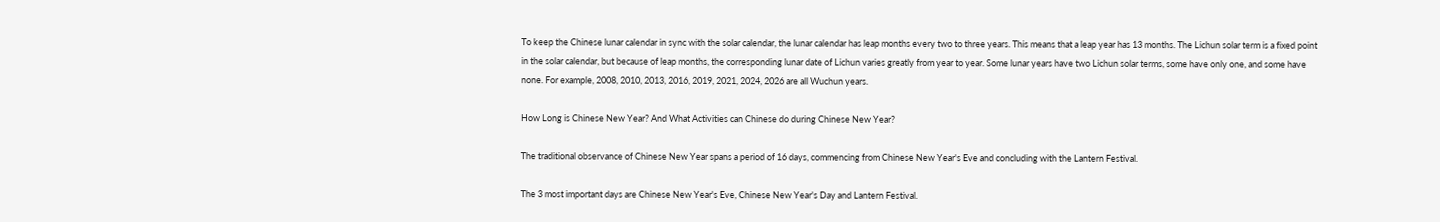To keep the Chinese lunar calendar in sync with the solar calendar, the lunar calendar has leap months every two to three years. This means that a leap year has 13 months. The Lichun solar term is a fixed point in the solar calendar, but because of leap months, the corresponding lunar date of Lichun varies greatly from year to year. Some lunar years have two Lichun solar terms, some have only one, and some have none. For example, 2008, 2010, 2013, 2016, 2019, 2021, 2024, 2026 are all Wuchun years.

How Long is Chinese New Year? And What Activities can Chinese do during Chinese New Year?

The traditional observance of Chinese New Year spans a period of 16 days, commencing from Chinese New Year's Eve and concluding with the Lantern Festival.

The 3 most important days are Chinese New Year's Eve, Chinese New Year's Day and Lantern Festival.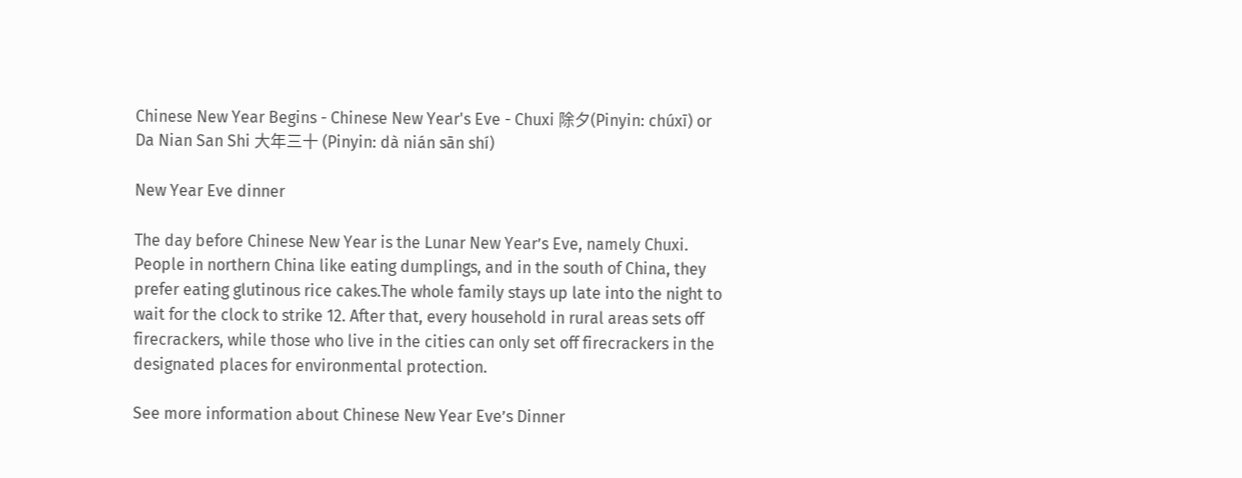Chinese New Year Begins - Chinese New Year's Eve - Chuxi 除夕(Pinyin: chúxī) or Da Nian San Shi 大年三十 (Pinyin: dà nián sān shí)

New Year Eve dinner

The day before Chinese New Year is the Lunar New Year’s Eve, namely Chuxi. People in northern China like eating dumplings, and in the south of China, they prefer eating glutinous rice cakes.The whole family stays up late into the night to wait for the clock to strike 12. After that, every household in rural areas sets off firecrackers, while those who live in the cities can only set off firecrackers in the designated places for environmental protection.

See more information about Chinese New Year Eve’s Dinner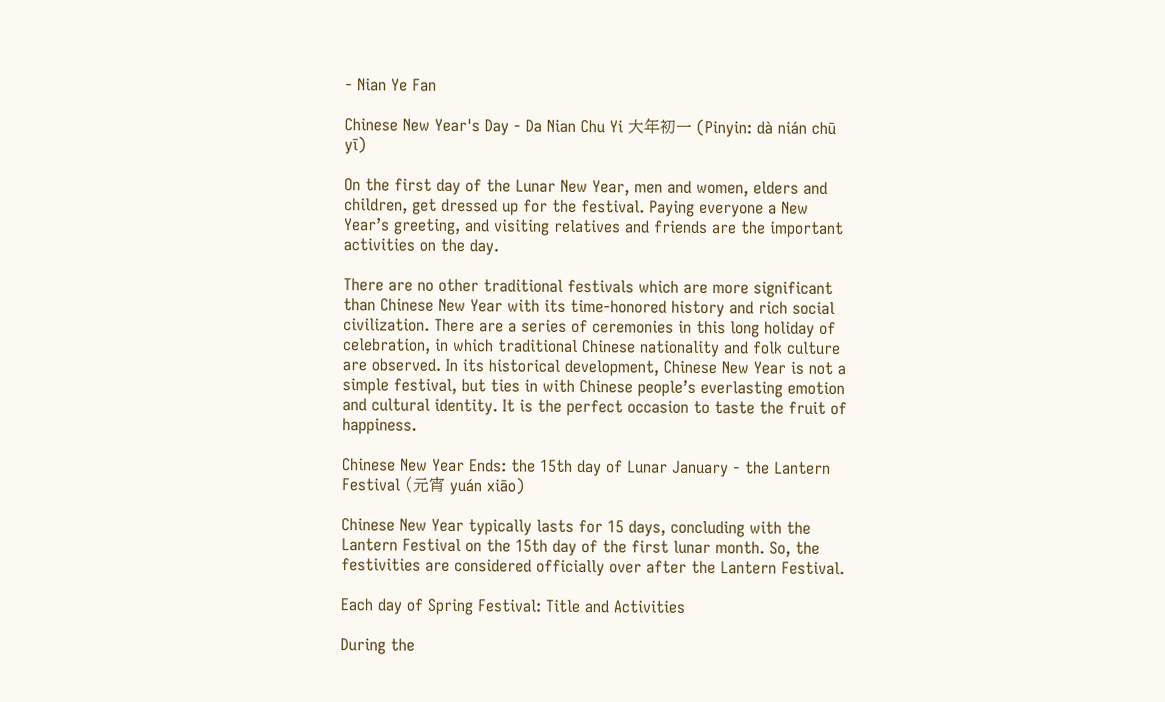- Nian Ye Fan

Chinese New Year's Day - Da Nian Chu Yi 大年初一 (Pinyin: dà nián chū yī)

On the first day of the Lunar New Year, men and women, elders and children, get dressed up for the festival. Paying everyone a New Year’s greeting, and visiting relatives and friends are the important activities on the day.

There are no other traditional festivals which are more significant than Chinese New Year with its time-honored history and rich social civilization. There are a series of ceremonies in this long holiday of celebration, in which traditional Chinese nationality and folk culture are observed. In its historical development, Chinese New Year is not a simple festival, but ties in with Chinese people’s everlasting emotion and cultural identity. It is the perfect occasion to taste the fruit of happiness.

Chinese New Year Ends: the 15th day of Lunar January - the Lantern Festival (元宵 yuán xiāo)

Chinese New Year typically lasts for 15 days, concluding with the Lantern Festival on the 15th day of the first lunar month. So, the festivities are considered officially over after the Lantern Festival.

Each day of Spring Festival: Title and Activities

During the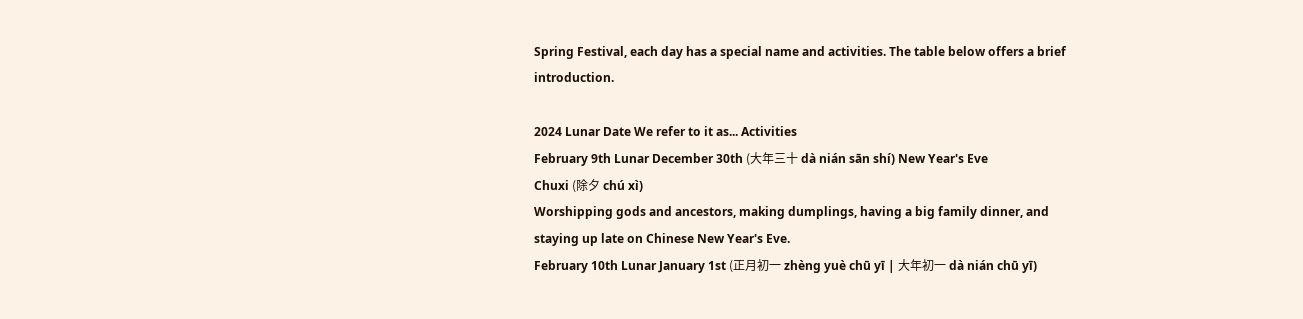Spring Festival, each day has a special name and activities. The table below offers a brief introduction.

2024 Lunar Date We refer to it as... Activities
February 9th Lunar December 30th (大年三十 dà nián sān shí) New Year's Eve
Chuxi (除夕 chú xì)
Worshipping gods and ancestors, making dumplings, having a big family dinner, and staying up late on Chinese New Year's Eve.
February 10th Lunar January 1st (正月初一 zhèng yuè chū yī | 大年初一 dà nián chū yī)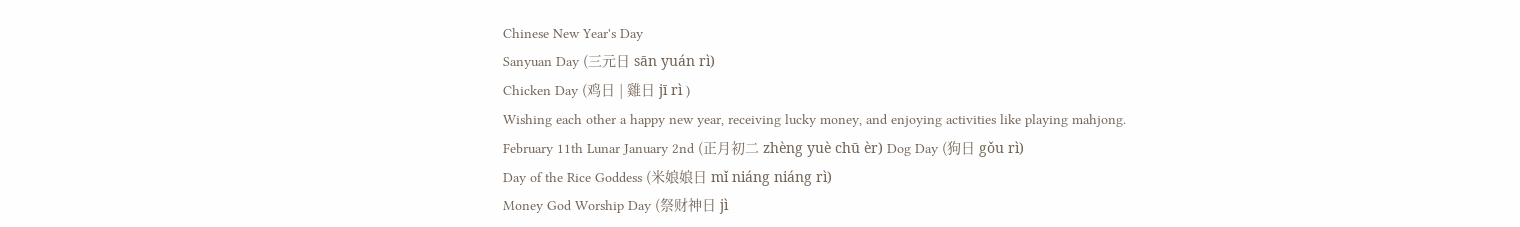Chinese New Year's Day
Sanyuan Day (三元日 sān yuán rì)
Chicken Day (鸡日 | 雞日 jī rì )
Wishing each other a happy new year, receiving lucky money, and enjoying activities like playing mahjong.
February 11th Lunar January 2nd (正月初二 zhèng yuè chū èr) Dog Day (狗日 gǒu rì)
Day of the Rice Goddess (米娘娘日 mǐ niáng niáng rì)
Money God Worship Day (祭财神日 jì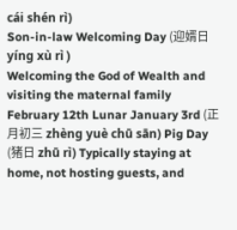cái shén rì)
Son-in-law Welcoming Day (迎婿日 yíng xù rì )
Welcoming the God of Wealth and visiting the maternal family
February 12th Lunar January 3rd (正月初三 zhèng yuè chū sān) Pig Day (猪日 zhū rì) Typically staying at home, not hosting guests, and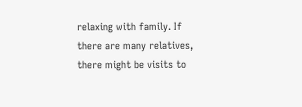relaxing with family. If there are many relatives, there might be visits to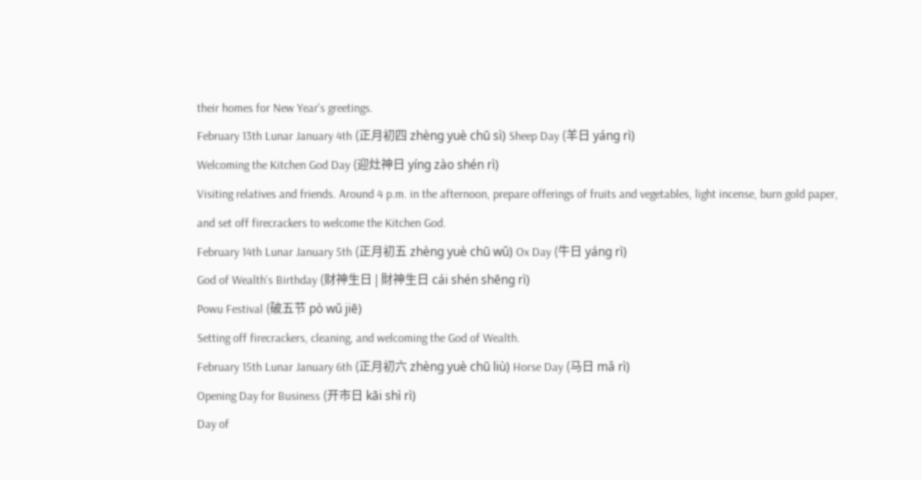their homes for New Year's greetings.
February 13th Lunar January 4th (正月初四 zhèng yuè chū sì) Sheep Day (羊日 yáng rì)
Welcoming the Kitchen God Day (迎灶神日 yíng zào shén rì)
Visiting relatives and friends. Around 4 p.m. in the afternoon, prepare offerings of fruits and vegetables, light incense, burn gold paper, and set off firecrackers to welcome the Kitchen God.
February 14th Lunar January 5th (正月初五 zhèng yuè chū wǔ) Ox Day (牛日 yáng rì)
God of Wealth's Birthday (财神生日 | 財神生日 cái shén shēng rì)
Powu Festival (破五节 pò wǔ jiē)
Setting off firecrackers, cleaning, and welcoming the God of Wealth.
February 15th Lunar January 6th (正月初六 zhèng yuè chū liù) Horse Day (马日 mǎ rì)
Opening Day for Business (开市日 kāi shì rì)
Day of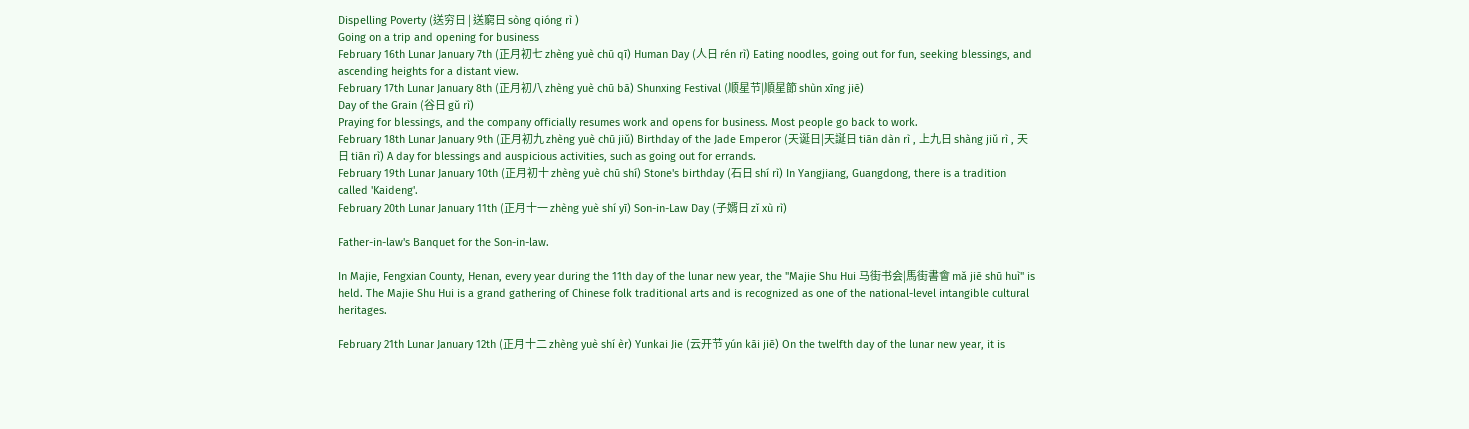Dispelling Poverty (送穷日 | 送窮日 sòng qióng rì )
Going on a trip and opening for business
February 16th Lunar January 7th (正月初七 zhèng yuè chū qī) Human Day (人日 rén rì) Eating noodles, going out for fun, seeking blessings, and ascending heights for a distant view.
February 17th Lunar January 8th (正月初八 zhèng yuè chū bā) Shunxing Festival (顺星节|順星節 shùn xīng jiē)
Day of the Grain (谷日 gǔ rì)
Praying for blessings, and the company officially resumes work and opens for business. Most people go back to work.
February 18th Lunar January 9th (正月初九 zhèng yuè chū jiǔ) Birthday of the Jade Emperor (天诞日|天誕日 tiān dàn rì , 上九日 shàng jiǔ rì , 天日 tiān rì) A day for blessings and auspicious activities, such as going out for errands.
February 19th Lunar January 10th (正月初十 zhèng yuè chū shí) Stone's birthday (石日 shí rì) In Yangjiang, Guangdong, there is a tradition called 'Kaideng'.
February 20th Lunar January 11th (正月十一 zhèng yuè shí yī) Son-in-Law Day (子婿日 zǐ xù rì)

Father-in-law's Banquet for the Son-in-law.

In Majie, Fengxian County, Henan, every year during the 11th day of the lunar new year, the "Majie Shu Hui 马街书会|馬街書會 mǎ jiē shū huì" is held. The Majie Shu Hui is a grand gathering of Chinese folk traditional arts and is recognized as one of the national-level intangible cultural heritages.

February 21th Lunar January 12th (正月十二 zhèng yuè shí èr) Yunkai Jie (云开节 yún kāi jiē) On the twelfth day of the lunar new year, it is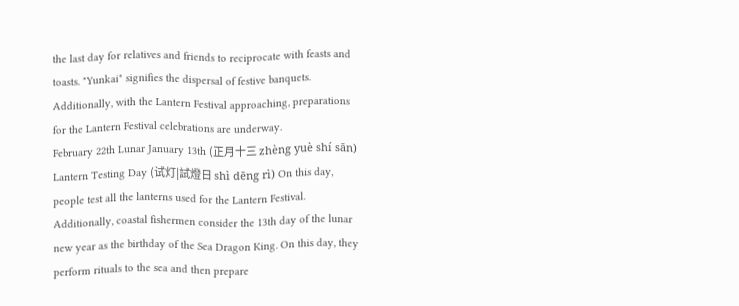the last day for relatives and friends to reciprocate with feasts and toasts. "Yunkai" signifies the dispersal of festive banquets. Additionally, with the Lantern Festival approaching, preparations for the Lantern Festival celebrations are underway.
February 22th Lunar January 13th (正月十三 zhèng yuè shí sān) Lantern Testing Day (试灯|試燈日 shì dēng rì) On this day, people test all the lanterns used for the Lantern Festival. Additionally, coastal fishermen consider the 13th day of the lunar new year as the birthday of the Sea Dragon King. On this day, they perform rituals to the sea and then prepare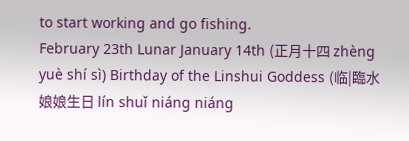to start working and go fishing.
February 23th Lunar January 14th (正月十四 zhèng yuè shí sì) Birthday of the Linshui Goddess (临|臨水娘娘生日 lín shuǐ niáng niáng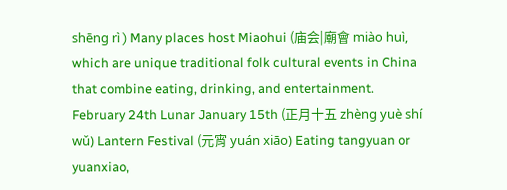shēng rì ) Many places host Miaohui (庙会|廟會 miào huì, which are unique traditional folk cultural events in China that combine eating, drinking, and entertainment.
February 24th Lunar January 15th (正月十五 zhèng yuè shí wǔ) Lantern Festival (元宵 yuán xiāo) Eating tangyuan or yuanxiao,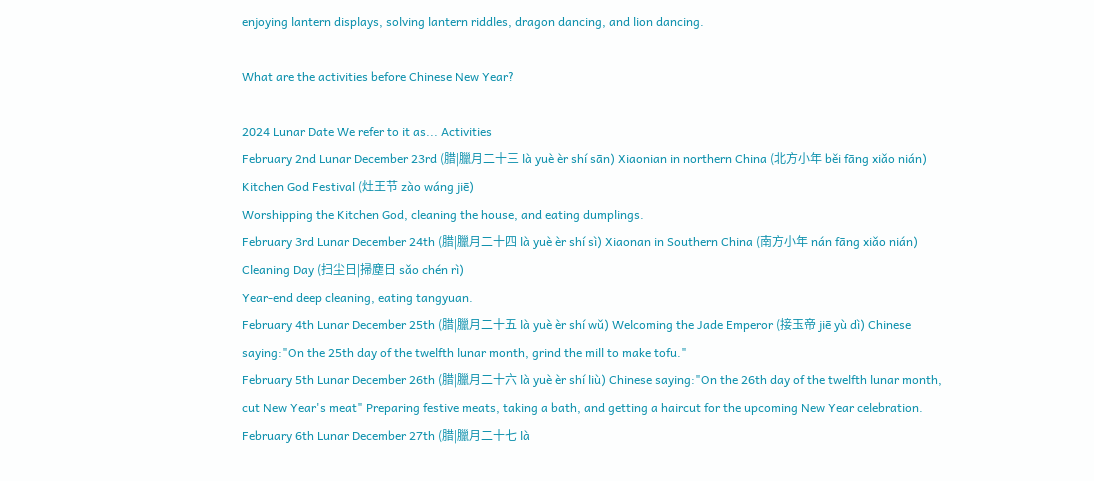enjoying lantern displays, solving lantern riddles, dragon dancing, and lion dancing.

What are the activities before Chinese New Year?

2024 Lunar Date We refer to it as... Activities
February 2nd Lunar December 23rd (腊|臘月二十三 là yuè èr shí sān) Xiaonian in northern China (北方小年 běi fāng xiǎo nián)
Kitchen God Festival (灶王节 zào wáng jiē)
Worshipping the Kitchen God, cleaning the house, and eating dumplings.
February 3rd Lunar December 24th (腊|臘月二十四 là yuè èr shí sì) Xiaonan in Southern China (南方小年 nán fāng xiǎo nián)
Cleaning Day (扫尘日|掃塵日 sǎo chén rì)
Year-end deep cleaning, eating tangyuan.
February 4th Lunar December 25th (腊|臘月二十五 là yuè èr shí wǔ) Welcoming the Jade Emperor (接玉帝 jiē yù dì) Chinese saying:"On the 25th day of the twelfth lunar month, grind the mill to make tofu."
February 5th Lunar December 26th (腊|臘月二十六 là yuè èr shí liù) Chinese saying:"On the 26th day of the twelfth lunar month, cut New Year's meat" Preparing festive meats, taking a bath, and getting a haircut for the upcoming New Year celebration.
February 6th Lunar December 27th (腊|臘月二十七 là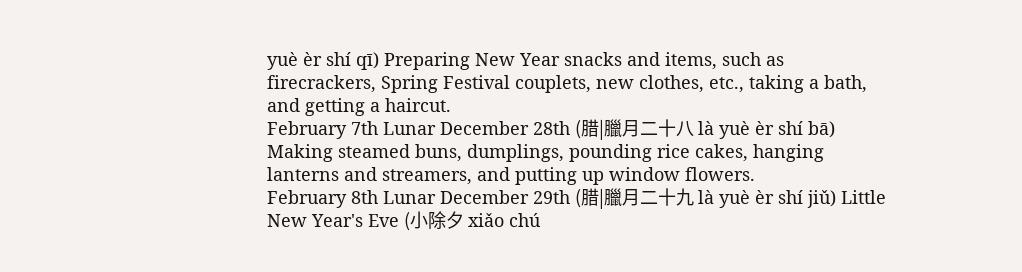yuè èr shí qī) Preparing New Year snacks and items, such as firecrackers, Spring Festival couplets, new clothes, etc., taking a bath, and getting a haircut.
February 7th Lunar December 28th (腊|臘月二十八 là yuè èr shí bā) Making steamed buns, dumplings, pounding rice cakes, hanging lanterns and streamers, and putting up window flowers.
February 8th Lunar December 29th (腊|臘月二十九 là yuè èr shí jiǔ) Little New Year's Eve (小除夕 xiǎo chú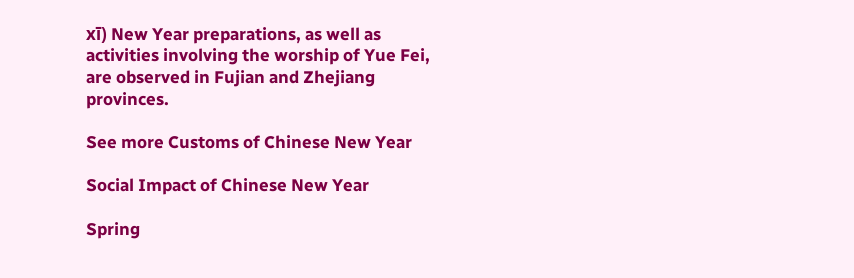xī) New Year preparations, as well as activities involving the worship of Yue Fei, are observed in Fujian and Zhejiang provinces.

See more Customs of Chinese New Year

Social Impact of Chinese New Year

Spring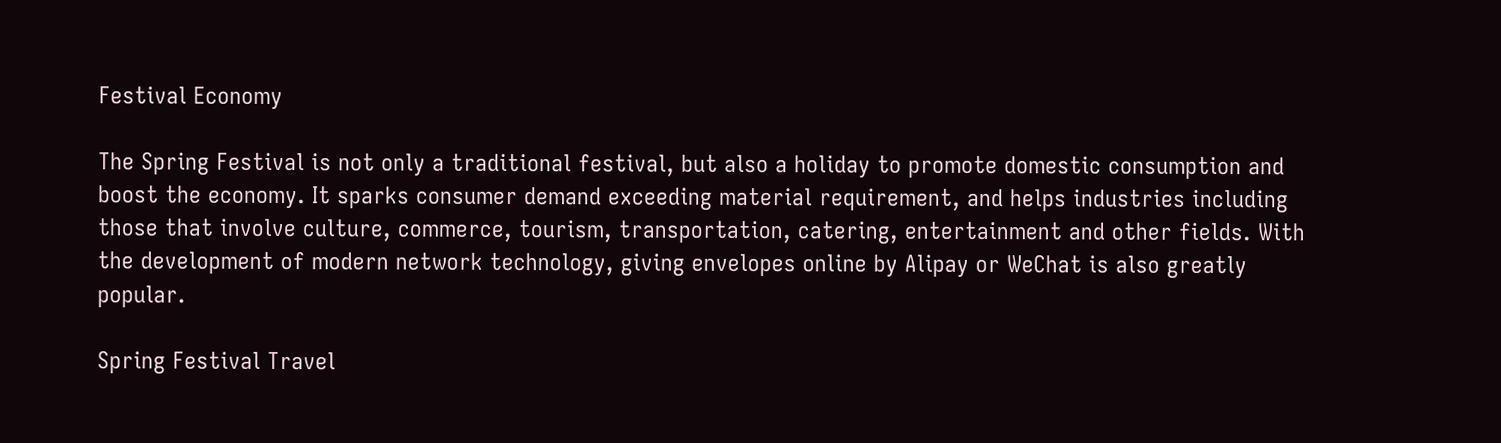Festival Economy

The Spring Festival is not only a traditional festival, but also a holiday to promote domestic consumption and boost the economy. It sparks consumer demand exceeding material requirement, and helps industries including those that involve culture, commerce, tourism, transportation, catering, entertainment and other fields. With the development of modern network technology, giving envelopes online by Alipay or WeChat is also greatly popular.

Spring Festival Travel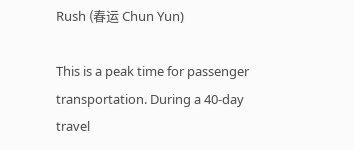Rush (春运 Chun Yun)

This is a peak time for passenger transportation. During a 40-day travel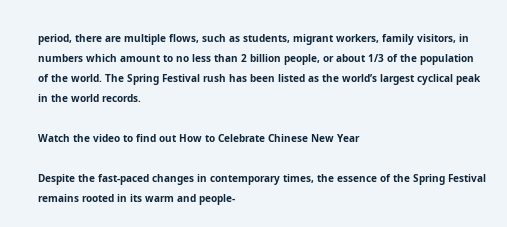period, there are multiple flows, such as students, migrant workers, family visitors, in numbers which amount to no less than 2 billion people, or about 1/3 of the population of the world. The Spring Festival rush has been listed as the world’s largest cyclical peak in the world records.

Watch the video to find out How to Celebrate Chinese New Year

Despite the fast-paced changes in contemporary times, the essence of the Spring Festival remains rooted in its warm and people-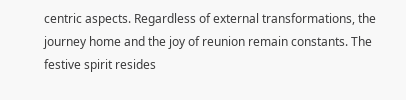centric aspects. Regardless of external transformations, the journey home and the joy of reunion remain constants. The festive spirit resides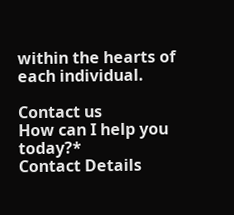within the hearts of each individual.

Contact us
How can I help you today?*
Contact Details